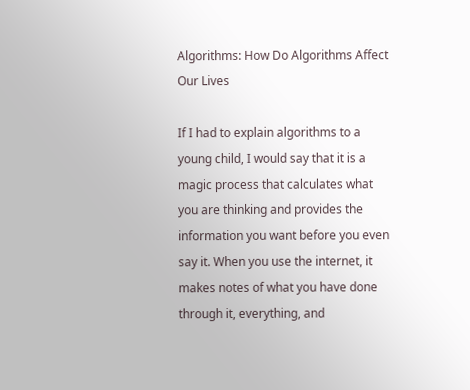Algorithms: How Do Algorithms Affect Our Lives

If I had to explain algorithms to a young child, I would say that it is a magic process that calculates what you are thinking and provides the information you want before you even say it. When you use the internet, it makes notes of what you have done through it, everything, and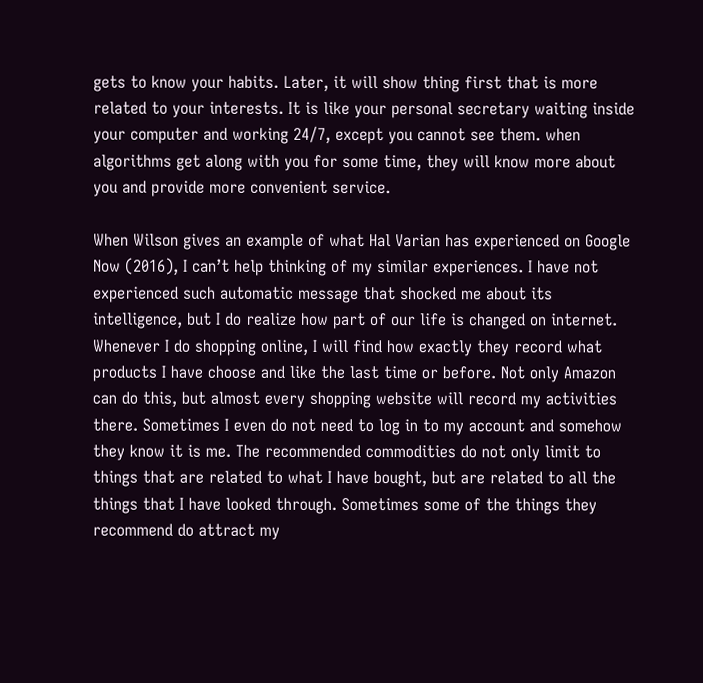gets to know your habits. Later, it will show thing first that is more related to your interests. It is like your personal secretary waiting inside your computer and working 24/7, except you cannot see them. when algorithms get along with you for some time, they will know more about you and provide more convenient service.

When Wilson gives an example of what Hal Varian has experienced on Google Now (2016), I can’t help thinking of my similar experiences. I have not experienced such automatic message that shocked me about its intelligence, but I do realize how part of our life is changed on internet. Whenever I do shopping online, I will find how exactly they record what products I have choose and like the last time or before. Not only Amazon can do this, but almost every shopping website will record my activities there. Sometimes I even do not need to log in to my account and somehow they know it is me. The recommended commodities do not only limit to things that are related to what I have bought, but are related to all the things that I have looked through. Sometimes some of the things they recommend do attract my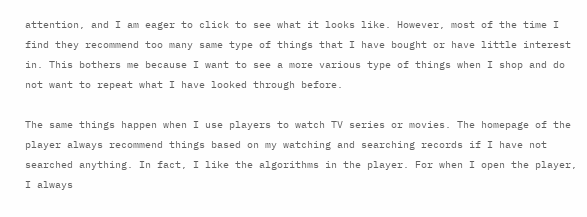attention, and I am eager to click to see what it looks like. However, most of the time I find they recommend too many same type of things that I have bought or have little interest in. This bothers me because I want to see a more various type of things when I shop and do not want to repeat what I have looked through before.

The same things happen when I use players to watch TV series or movies. The homepage of the player always recommend things based on my watching and searching records if I have not searched anything. In fact, I like the algorithms in the player. For when I open the player, I always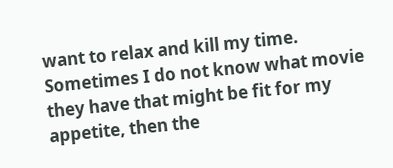want to relax and kill my time. Sometimes I do not know what movie they have that might be fit for my appetite, then the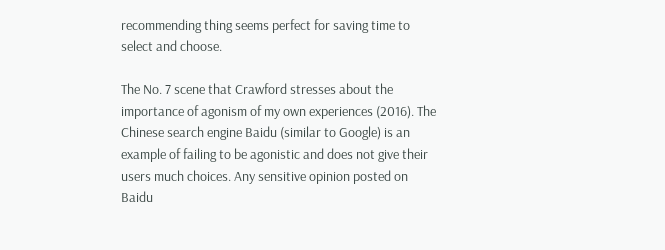recommending thing seems perfect for saving time to select and choose.

The No. 7 scene that Crawford stresses about the importance of agonism of my own experiences (2016). The Chinese search engine Baidu (similar to Google) is an example of failing to be agonistic and does not give their users much choices. Any sensitive opinion posted on Baidu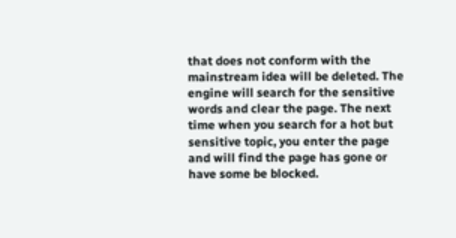that does not conform with the mainstream idea will be deleted. The engine will search for the sensitive words and clear the page. The next time when you search for a hot but sensitive topic, you enter the page and will find the page has gone or have some be blocked.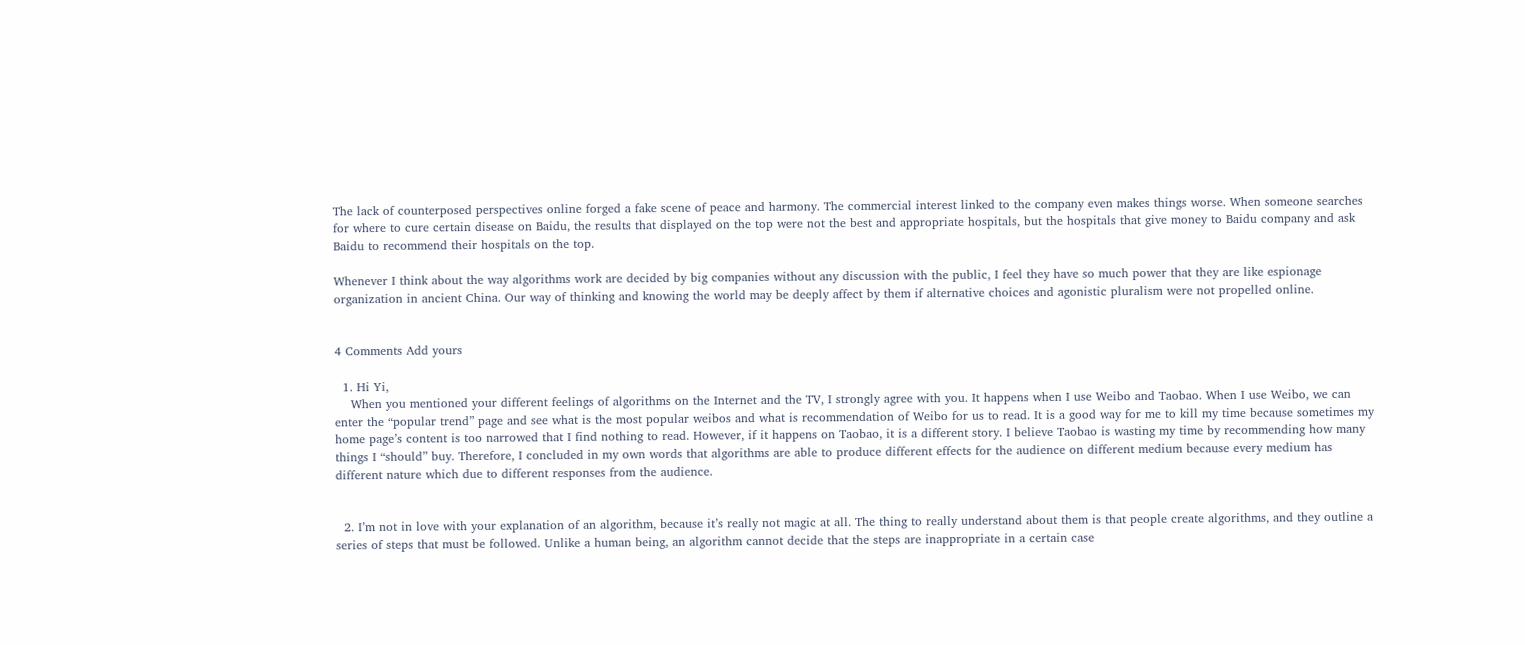The lack of counterposed perspectives online forged a fake scene of peace and harmony. The commercial interest linked to the company even makes things worse. When someone searches for where to cure certain disease on Baidu, the results that displayed on the top were not the best and appropriate hospitals, but the hospitals that give money to Baidu company and ask Baidu to recommend their hospitals on the top.

Whenever I think about the way algorithms work are decided by big companies without any discussion with the public, I feel they have so much power that they are like espionage organization in ancient China. Our way of thinking and knowing the world may be deeply affect by them if alternative choices and agonistic pluralism were not propelled online.


4 Comments Add yours

  1. Hi Yi,
    When you mentioned your different feelings of algorithms on the Internet and the TV, I strongly agree with you. It happens when I use Weibo and Taobao. When I use Weibo, we can enter the “popular trend” page and see what is the most popular weibos and what is recommendation of Weibo for us to read. It is a good way for me to kill my time because sometimes my home page’s content is too narrowed that I find nothing to read. However, if it happens on Taobao, it is a different story. I believe Taobao is wasting my time by recommending how many things I “should” buy. Therefore, I concluded in my own words that algorithms are able to produce different effects for the audience on different medium because every medium has different nature which due to different responses from the audience.


  2. I’m not in love with your explanation of an algorithm, because it’s really not magic at all. The thing to really understand about them is that people create algorithms, and they outline a series of steps that must be followed. Unlike a human being, an algorithm cannot decide that the steps are inappropriate in a certain case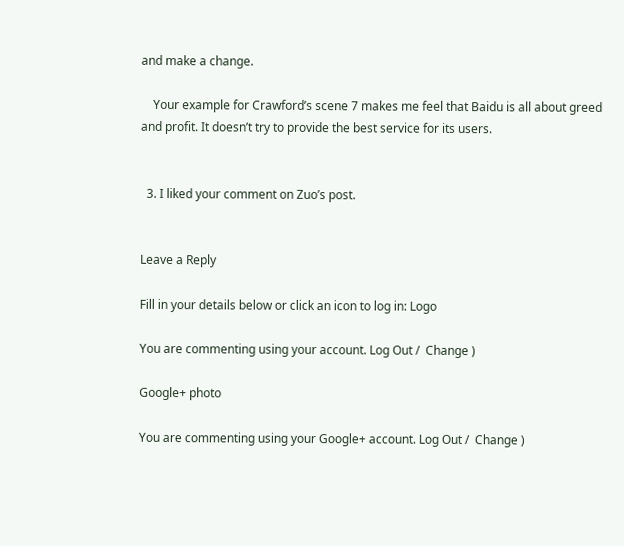and make a change.

    Your example for Crawford’s scene 7 makes me feel that Baidu is all about greed and profit. It doesn’t try to provide the best service for its users.


  3. I liked your comment on Zuo’s post.


Leave a Reply

Fill in your details below or click an icon to log in: Logo

You are commenting using your account. Log Out /  Change )

Google+ photo

You are commenting using your Google+ account. Log Out /  Change )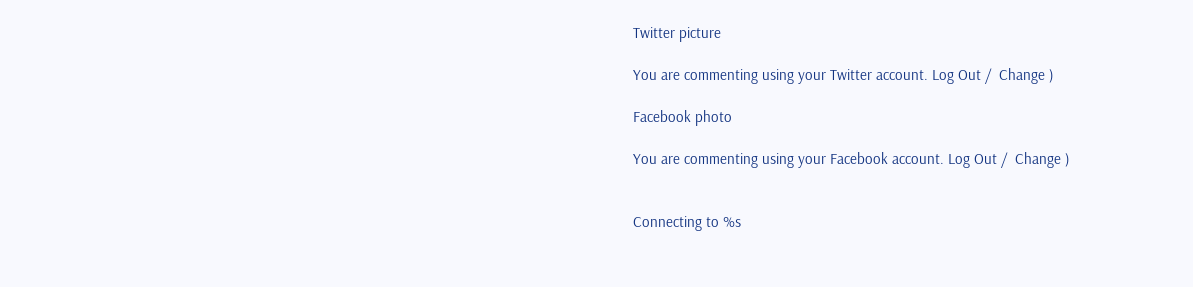Twitter picture

You are commenting using your Twitter account. Log Out /  Change )

Facebook photo

You are commenting using your Facebook account. Log Out /  Change )


Connecting to %s